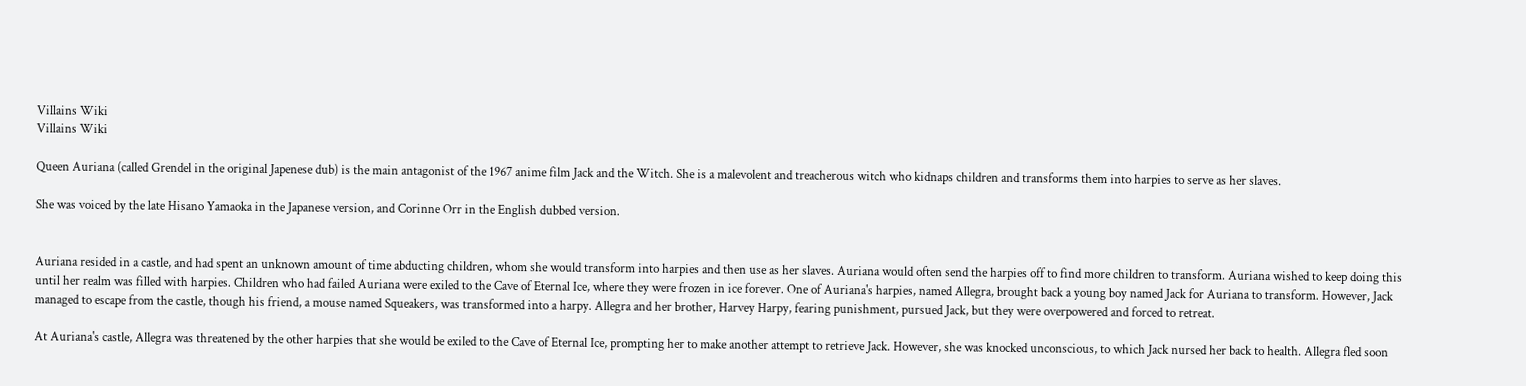Villains Wiki
Villains Wiki

Queen Auriana (called Grendel in the original Japenese dub) is the main antagonist of the 1967 anime film Jack and the Witch. She is a malevolent and treacherous witch who kidnaps children and transforms them into harpies to serve as her slaves.

She was voiced by the late Hisano Yamaoka in the Japanese version, and Corinne Orr in the English dubbed version.


Auriana resided in a castle, and had spent an unknown amount of time abducting children, whom she would transform into harpies and then use as her slaves. Auriana would often send the harpies off to find more children to transform. Auriana wished to keep doing this until her realm was filled with harpies. Children who had failed Auriana were exiled to the Cave of Eternal Ice, where they were frozen in ice forever. One of Auriana's harpies, named Allegra, brought back a young boy named Jack for Auriana to transform. However, Jack managed to escape from the castle, though his friend, a mouse named Squeakers, was transformed into a harpy. Allegra and her brother, Harvey Harpy, fearing punishment, pursued Jack, but they were overpowered and forced to retreat.

At Auriana's castle, Allegra was threatened by the other harpies that she would be exiled to the Cave of Eternal Ice, prompting her to make another attempt to retrieve Jack. However, she was knocked unconscious, to which Jack nursed her back to health. Allegra fled soon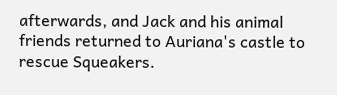afterwards, and Jack and his animal friends returned to Auriana's castle to rescue Squeakers.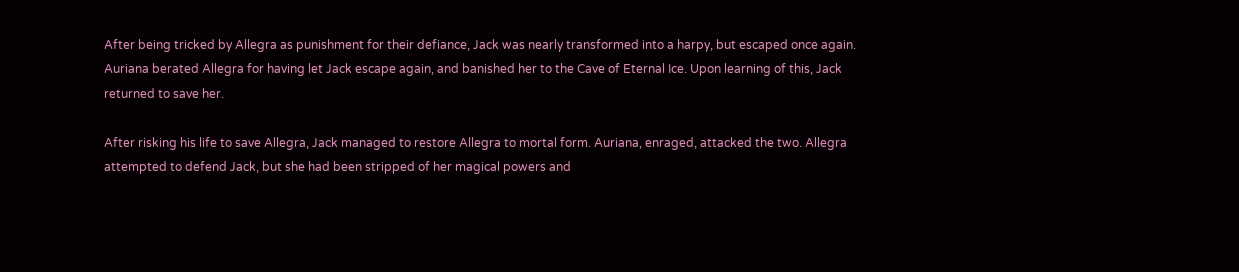After being tricked by Allegra as punishment for their defiance, Jack was nearly transformed into a harpy, but escaped once again. Auriana berated Allegra for having let Jack escape again, and banished her to the Cave of Eternal Ice. Upon learning of this, Jack returned to save her.

After risking his life to save Allegra, Jack managed to restore Allegra to mortal form. Auriana, enraged, attacked the two. Allegra attempted to defend Jack, but she had been stripped of her magical powers and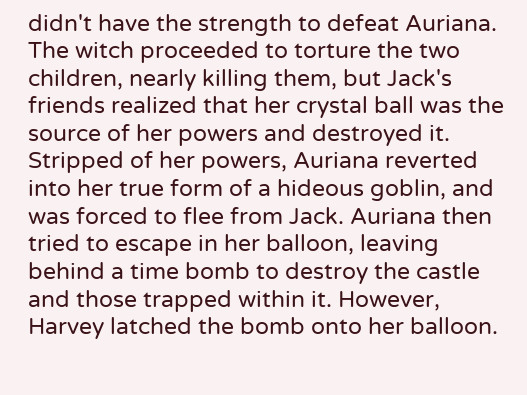didn't have the strength to defeat Auriana. The witch proceeded to torture the two children, nearly killing them, but Jack's friends realized that her crystal ball was the source of her powers and destroyed it. Stripped of her powers, Auriana reverted into her true form of a hideous goblin, and was forced to flee from Jack. Auriana then tried to escape in her balloon, leaving behind a time bomb to destroy the castle and those trapped within it. However, Harvey latched the bomb onto her balloon.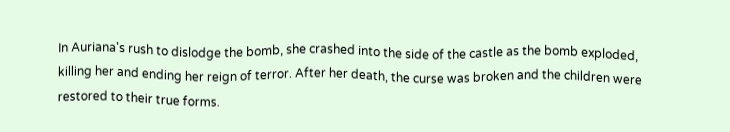In Auriana's rush to dislodge the bomb, she crashed into the side of the castle as the bomb exploded, killing her and ending her reign of terror. After her death, the curse was broken and the children were restored to their true forms.